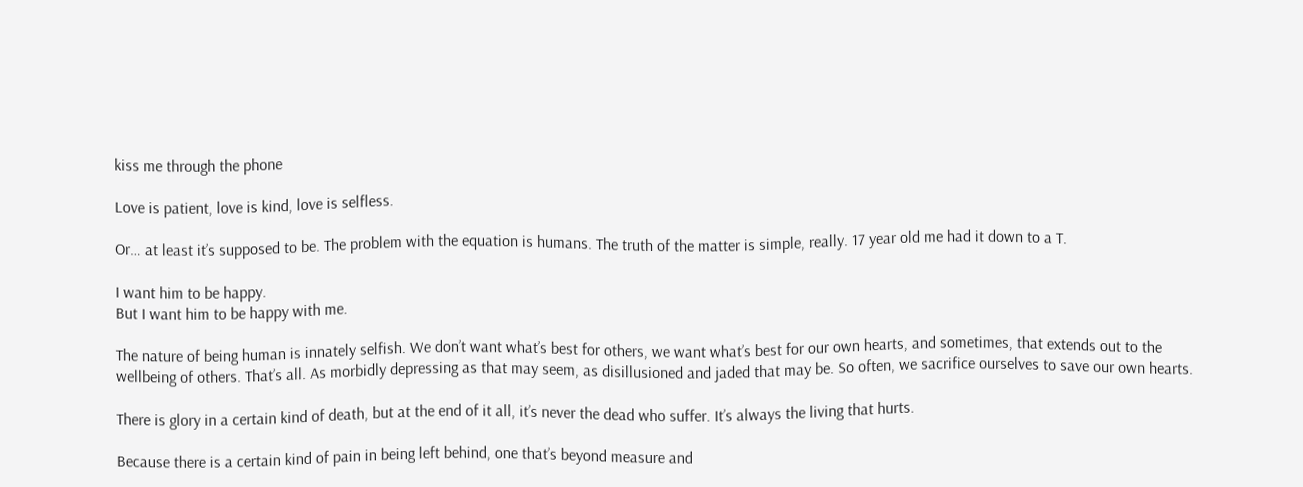kiss me through the phone

Love is patient, love is kind, love is selfless.

Or… at least it’s supposed to be. The problem with the equation is humans. The truth of the matter is simple, really. 17 year old me had it down to a T.

I want him to be happy.
But I want him to be happy with me.

The nature of being human is innately selfish. We don’t want what’s best for others, we want what’s best for our own hearts, and sometimes, that extends out to the wellbeing of others. That’s all. As morbidly depressing as that may seem, as disillusioned and jaded that may be. So often, we sacrifice ourselves to save our own hearts.

There is glory in a certain kind of death, but at the end of it all, it’s never the dead who suffer. It’s always the living that hurts.

Because there is a certain kind of pain in being left behind, one that’s beyond measure and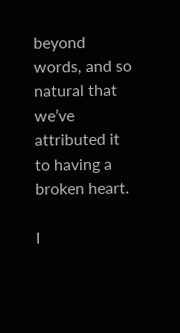beyond words, and so natural that we’ve attributed it to having a broken heart.

I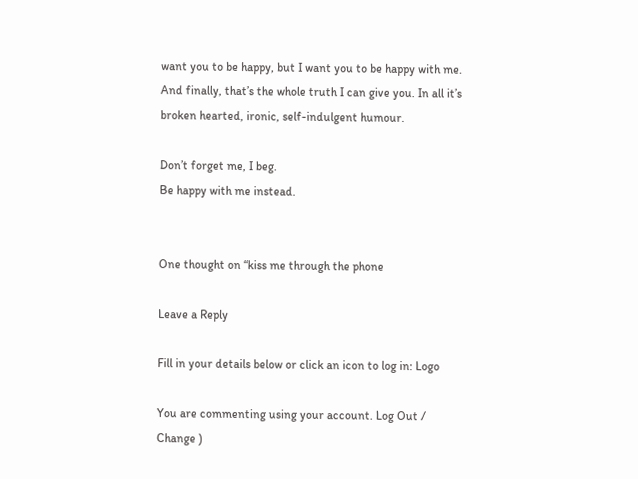want you to be happy, but I want you to be happy with me. And finally, that’s the whole truth I can give you. In all it’s broken hearted, ironic, self-indulgent humour.

Don’t forget me, I beg.
Be happy with me instead.


One thought on “kiss me through the phone

Leave a Reply

Fill in your details below or click an icon to log in: Logo

You are commenting using your account. Log Out /  Change )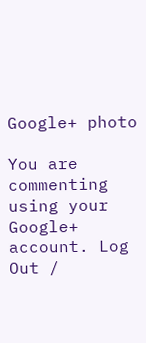Google+ photo

You are commenting using your Google+ account. Log Out /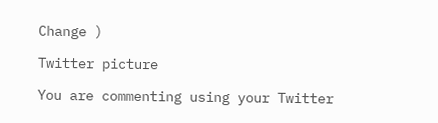Change )

Twitter picture

You are commenting using your Twitter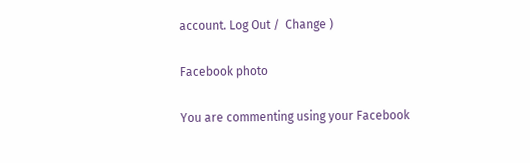account. Log Out /  Change )

Facebook photo

You are commenting using your Facebook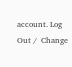account. Log Out /  Change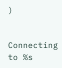)


Connecting to %s